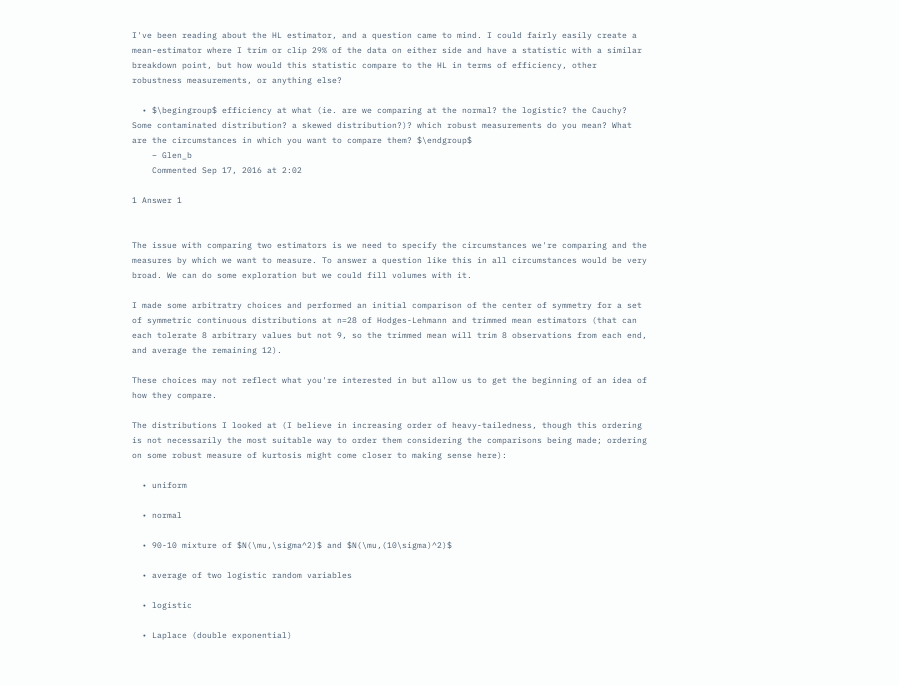I've been reading about the HL estimator, and a question came to mind. I could fairly easily create a mean-estimator where I trim or clip 29% of the data on either side and have a statistic with a similar breakdown point, but how would this statistic compare to the HL in terms of efficiency, other robustness measurements, or anything else?

  • $\begingroup$ efficiency at what (ie. are we comparing at the normal? the logistic? the Cauchy? Some contaminated distribution? a skewed distribution?)? which robust measurements do you mean? What are the circumstances in which you want to compare them? $\endgroup$
    – Glen_b
    Commented Sep 17, 2016 at 2:02

1 Answer 1


The issue with comparing two estimators is we need to specify the circumstances we're comparing and the measures by which we want to measure. To answer a question like this in all circumstances would be very broad. We can do some exploration but we could fill volumes with it.

I made some arbitratry choices and performed an initial comparison of the center of symmetry for a set of symmetric continuous distributions at n=28 of Hodges-Lehmann and trimmed mean estimators (that can each tolerate 8 arbitrary values but not 9, so the trimmed mean will trim 8 observations from each end, and average the remaining 12).

These choices may not reflect what you're interested in but allow us to get the beginning of an idea of how they compare.

The distributions I looked at (I believe in increasing order of heavy-tailedness, though this ordering is not necessarily the most suitable way to order them considering the comparisons being made; ordering on some robust measure of kurtosis might come closer to making sense here):

  • uniform

  • normal

  • 90-10 mixture of $N(\mu,\sigma^2)$ and $N(\mu,(10\sigma)^2)$

  • average of two logistic random variables

  • logistic

  • Laplace (double exponential)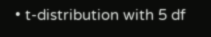• t-distribution with 5 df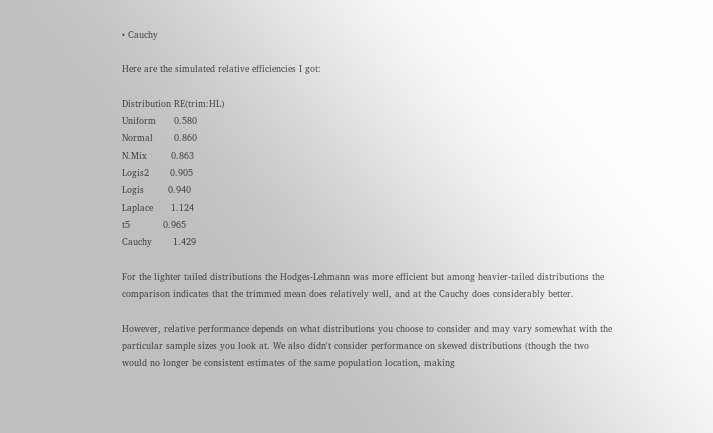• Cauchy

Here are the simulated relative efficiencies I got:

Distribution RE(trim:HL)
Uniform      0.580
Normal       0.860
N.Mix        0.863
Logis2       0.905
Logis        0.940
Laplace      1.124
t5           0.965
Cauchy       1.429

For the lighter tailed distributions the Hodges-Lehmann was more efficient but among heavier-tailed distributions the comparison indicates that the trimmed mean does relatively well, and at the Cauchy does considerably better.

However, relative performance depends on what distributions you choose to consider and may vary somewhat with the particular sample sizes you look at. We also didn't consider performance on skewed distributions (though the two would no longer be consistent estimates of the same population location, making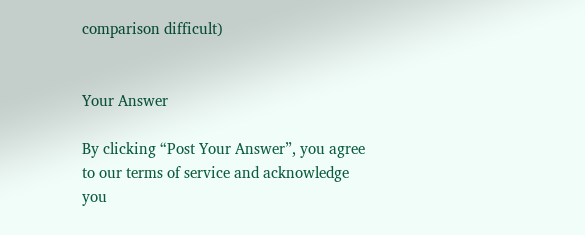comparison difficult)


Your Answer

By clicking “Post Your Answer”, you agree to our terms of service and acknowledge you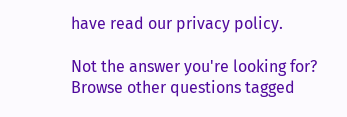have read our privacy policy.

Not the answer you're looking for? Browse other questions tagged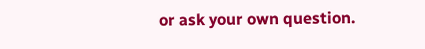or ask your own question.